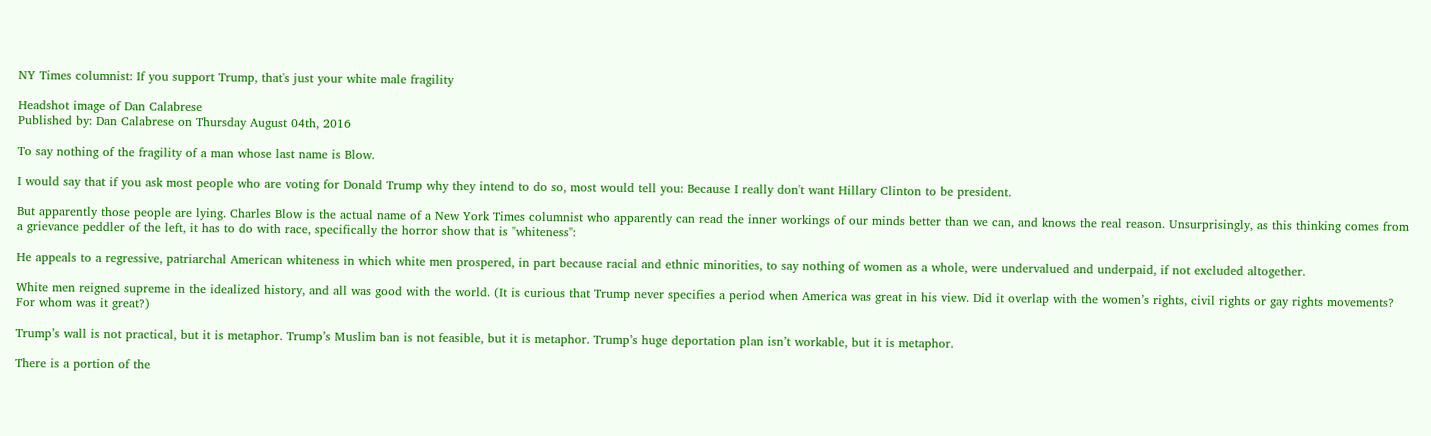NY Times columnist: If you support Trump, that's just your white male fragility

Headshot image of Dan Calabrese
Published by: Dan Calabrese on Thursday August 04th, 2016

To say nothing of the fragility of a man whose last name is Blow.

I would say that if you ask most people who are voting for Donald Trump why they intend to do so, most would tell you: Because I really don't want Hillary Clinton to be president.

But apparently those people are lying. Charles Blow is the actual name of a New York Times columnist who apparently can read the inner workings of our minds better than we can, and knows the real reason. Unsurprisingly, as this thinking comes from a grievance peddler of the left, it has to do with race, specifically the horror show that is "whiteness":

He appeals to a regressive, patriarchal American whiteness in which white men prospered, in part because racial and ethnic minorities, to say nothing of women as a whole, were undervalued and underpaid, if not excluded altogether.

White men reigned supreme in the idealized history, and all was good with the world. (It is curious that Trump never specifies a period when America was great in his view. Did it overlap with the women’s rights, civil rights or gay rights movements? For whom was it great?)

Trump’s wall is not practical, but it is metaphor. Trump’s Muslim ban is not feasible, but it is metaphor. Trump’s huge deportation plan isn’t workable, but it is metaphor.

There is a portion of the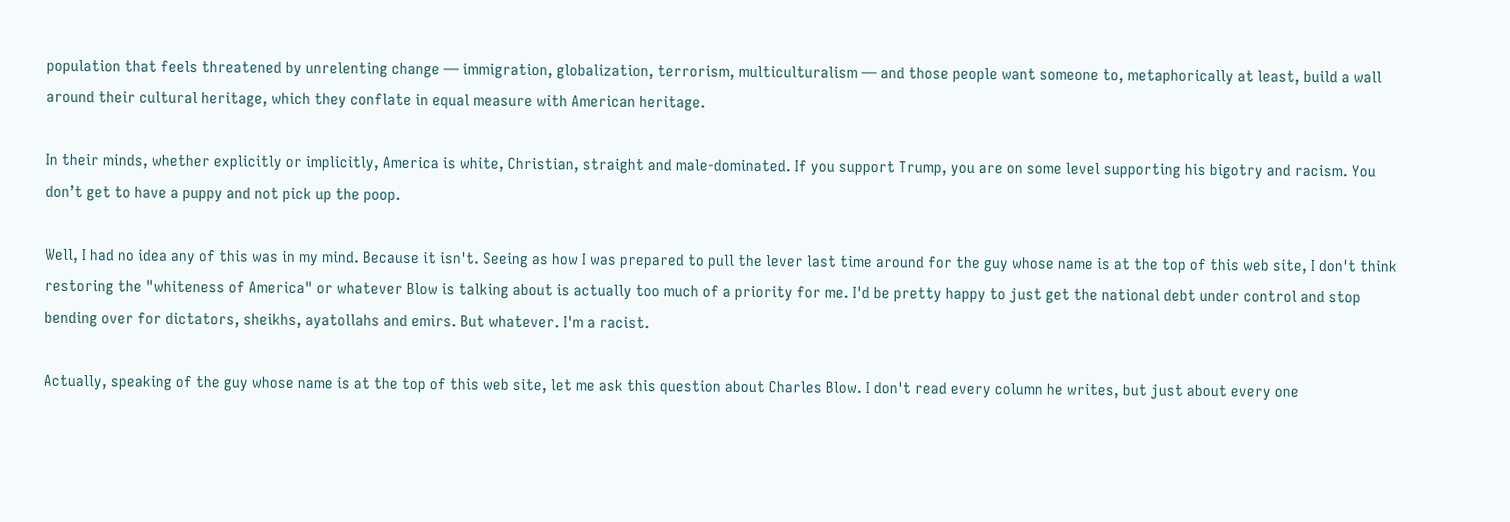population that feels threatened by unrelenting change — immigration, globalization, terrorism, multiculturalism — and those people want someone to, metaphorically at least, build a wall around their cultural heritage, which they conflate in equal measure with American heritage.

In their minds, whether explicitly or implicitly, America is white, Christian, straight and male-dominated. If you support Trump, you are on some level supporting his bigotry and racism. You don’t get to have a puppy and not pick up the poop.

Well, I had no idea any of this was in my mind. Because it isn't. Seeing as how I was prepared to pull the lever last time around for the guy whose name is at the top of this web site, I don't think restoring the "whiteness of America" or whatever Blow is talking about is actually too much of a priority for me. I'd be pretty happy to just get the national debt under control and stop bending over for dictators, sheikhs, ayatollahs and emirs. But whatever. I'm a racist.

Actually, speaking of the guy whose name is at the top of this web site, let me ask this question about Charles Blow. I don't read every column he writes, but just about every one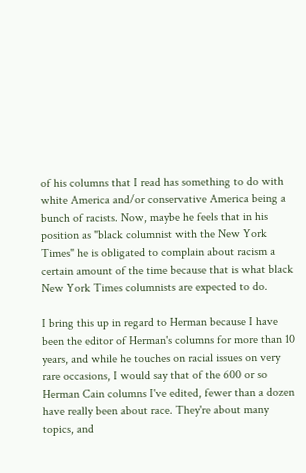of his columns that I read has something to do with white America and/or conservative America being a bunch of racists. Now, maybe he feels that in his position as "black columnist with the New York Times" he is obligated to complain about racism a certain amount of the time because that is what black New York Times columnists are expected to do.

I bring this up in regard to Herman because I have been the editor of Herman's columns for more than 10 years, and while he touches on racial issues on very rare occasions, I would say that of the 600 or so Herman Cain columns I've edited, fewer than a dozen have really been about race. They're about many topics, and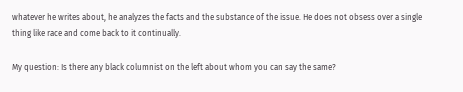whatever he writes about, he analyzes the facts and the substance of the issue. He does not obsess over a single thing like race and come back to it continually.

My question: Is there any black columnist on the left about whom you can say the same?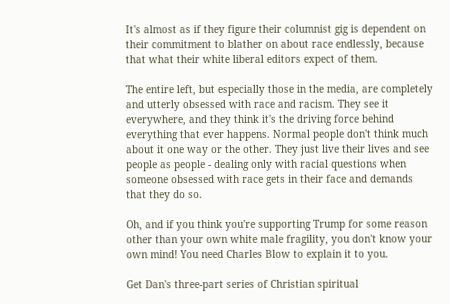It's almost as if they figure their columnist gig is dependent on their commitment to blather on about race endlessly, because that what their white liberal editors expect of them.

The entire left, but especially those in the media, are completely and utterly obsessed with race and racism. They see it everywhere, and they think it's the driving force behind everything that ever happens. Normal people don't think much about it one way or the other. They just live their lives and see people as people - dealing only with racial questions when someone obsessed with race gets in their face and demands that they do so.

Oh, and if you think you're supporting Trump for some reason other than your own white male fragility, you don't know your own mind! You need Charles Blow to explain it to you.

Get Dan's three-part series of Christian spiritual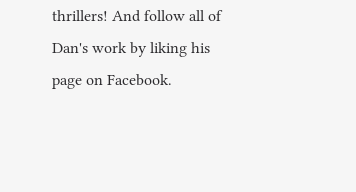thrillers! And follow all of Dan's work by liking his page on Facebook.